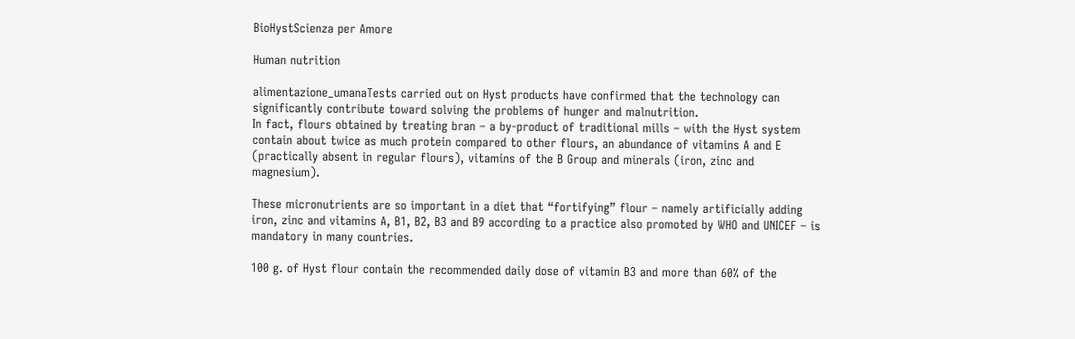BioHystScienza per Amore

Human nutrition

alimentazione_umanaTests carried out on Hyst products have confirmed that the technology can significantly contribute toward solving the problems of hunger and malnutrition.
In fact, flours obtained by treating bran – a by-product of traditional mills – with the Hyst system contain about twice as much protein compared to other flours, an abundance of vitamins A and E (practically absent in regular flours), vitamins of the B Group and minerals (iron, zinc and magnesium).

These micronutrients are so important in a diet that “fortifying” flour – namely artificially adding iron, zinc and vitamins A, B1, B2, B3 and B9 according to a practice also promoted by WHO and UNICEF – is mandatory in many countries.

100 g. of Hyst flour contain the recommended daily dose of vitamin B3 and more than 60% of the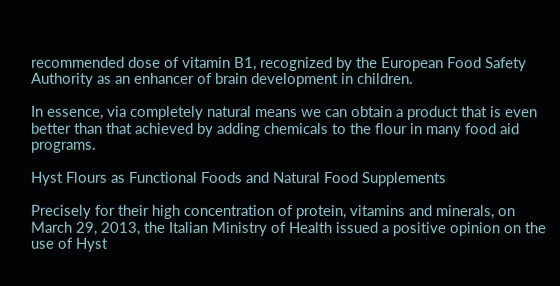recommended dose of vitamin B1, recognized by the European Food Safety Authority as an enhancer of brain development in children.

In essence, via completely natural means we can obtain a product that is even better than that achieved by adding chemicals to the flour in many food aid programs.

Hyst Flours as Functional Foods and Natural Food Supplements

Precisely for their high concentration of protein, vitamins and minerals, on March 29, 2013, the Italian Ministry of Health issued a positive opinion on the use of Hyst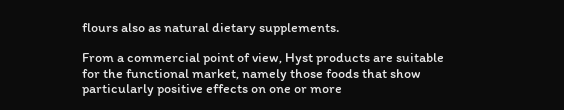flours also as natural dietary supplements.

From a commercial point of view, Hyst products are suitable for the functional market, namely those foods that show particularly positive effects on one or more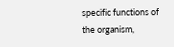specific functions of the organism,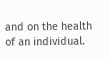and on the health of an individual.